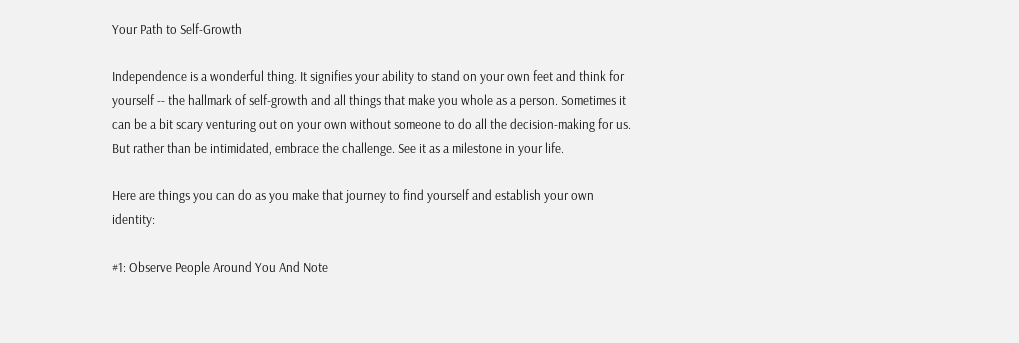Your Path to Self-Growth

Independence is a wonderful thing. It signifies your ability to stand on your own feet and think for yourself -- the hallmark of self-growth and all things that make you whole as a person. Sometimes it can be a bit scary venturing out on your own without someone to do all the decision-making for us. But rather than be intimidated, embrace the challenge. See it as a milestone in your life.

Here are things you can do as you make that journey to find yourself and establish your own identity:

#1: Observe People Around You And Note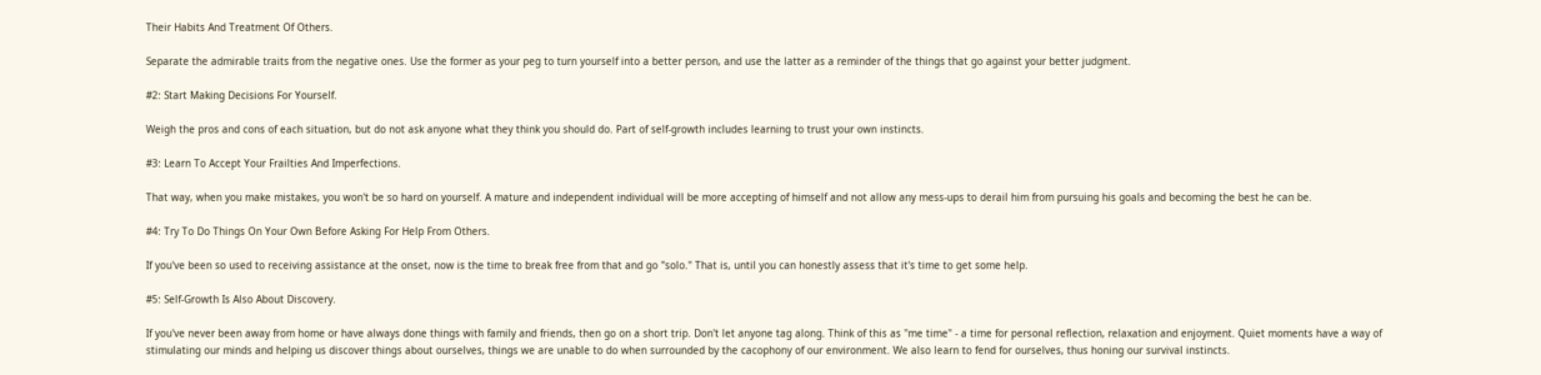Their Habits And Treatment Of Others.

Separate the admirable traits from the negative ones. Use the former as your peg to turn yourself into a better person, and use the latter as a reminder of the things that go against your better judgment.

#2: Start Making Decisions For Yourself.

Weigh the pros and cons of each situation, but do not ask anyone what they think you should do. Part of self-growth includes learning to trust your own instincts.

#3: Learn To Accept Your Frailties And Imperfections.

That way, when you make mistakes, you won't be so hard on yourself. A mature and independent individual will be more accepting of himself and not allow any mess-ups to derail him from pursuing his goals and becoming the best he can be.

#4: Try To Do Things On Your Own Before Asking For Help From Others.

If you've been so used to receiving assistance at the onset, now is the time to break free from that and go "solo." That is, until you can honestly assess that it's time to get some help.

#5: Self-Growth Is Also About Discovery.

If you've never been away from home or have always done things with family and friends, then go on a short trip. Don't let anyone tag along. Think of this as "me time" - a time for personal reflection, relaxation and enjoyment. Quiet moments have a way of stimulating our minds and helping us discover things about ourselves, things we are unable to do when surrounded by the cacophony of our environment. We also learn to fend for ourselves, thus honing our survival instincts.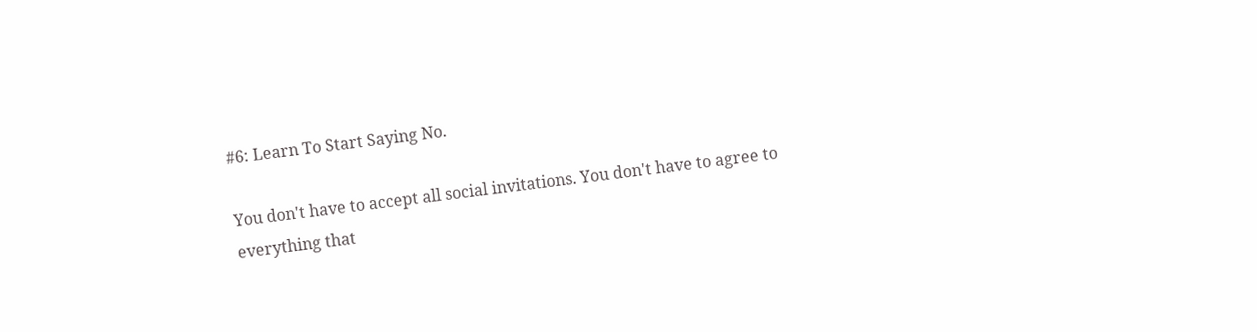#6: Learn To Start Saying No.

You don't have to accept all social invitations. You don't have to agree to everything that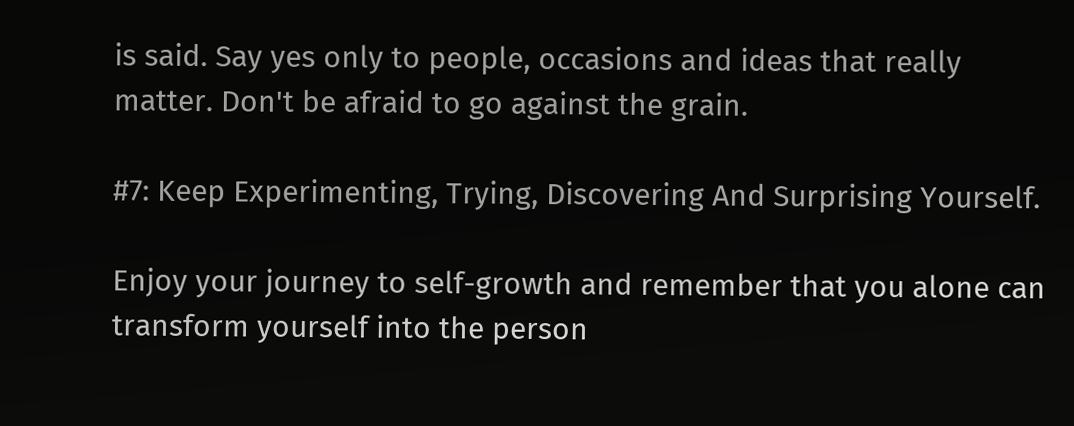is said. Say yes only to people, occasions and ideas that really matter. Don't be afraid to go against the grain.

#7: Keep Experimenting, Trying, Discovering And Surprising Yourself.

Enjoy your journey to self-growth and remember that you alone can transform yourself into the person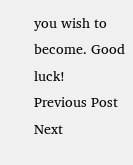you wish to become. Good luck!
Previous Post
Next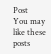Post
You may like these posts